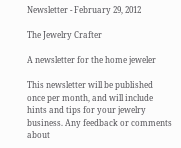Newsletter - February 29, 2012

The Jewelry Crafter

A newsletter for the home jeweler

This newsletter will be published once per month, and will include hints and tips for your jewelry business. Any feedback or comments about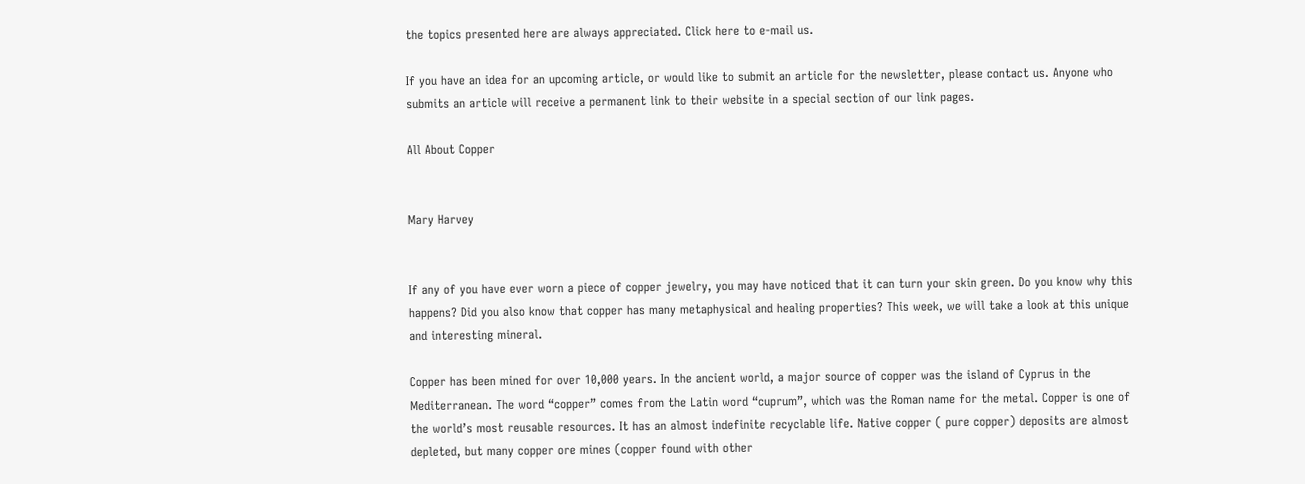the topics presented here are always appreciated. Click here to e-mail us.

If you have an idea for an upcoming article, or would like to submit an article for the newsletter, please contact us. Anyone who submits an article will receive a permanent link to their website in a special section of our link pages.

All About Copper


Mary Harvey


If any of you have ever worn a piece of copper jewelry, you may have noticed that it can turn your skin green. Do you know why this happens? Did you also know that copper has many metaphysical and healing properties? This week, we will take a look at this unique and interesting mineral.

Copper has been mined for over 10,000 years. In the ancient world, a major source of copper was the island of Cyprus in the Mediterranean. The word “copper” comes from the Latin word “cuprum”, which was the Roman name for the metal. Copper is one of the world’s most reusable resources. It has an almost indefinite recyclable life. Native copper ( pure copper) deposits are almost depleted, but many copper ore mines (copper found with other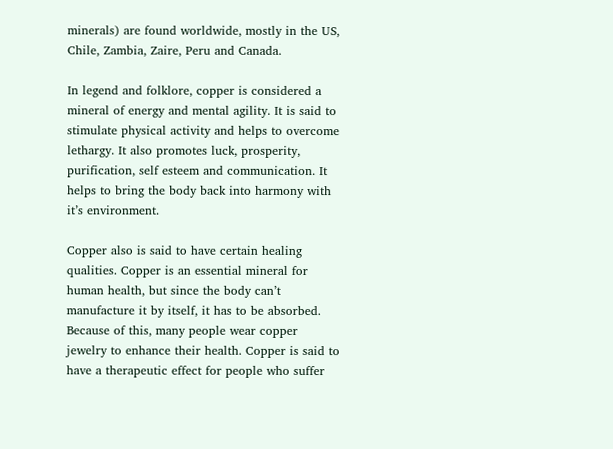minerals) are found worldwide, mostly in the US, Chile, Zambia, Zaire, Peru and Canada.

In legend and folklore, copper is considered a mineral of energy and mental agility. It is said to stimulate physical activity and helps to overcome lethargy. It also promotes luck, prosperity, purification, self esteem and communication. It helps to bring the body back into harmony with it’s environment.

Copper also is said to have certain healing qualities. Copper is an essential mineral for human health, but since the body can’t manufacture it by itself, it has to be absorbed. Because of this, many people wear copper jewelry to enhance their health. Copper is said to have a therapeutic effect for people who suffer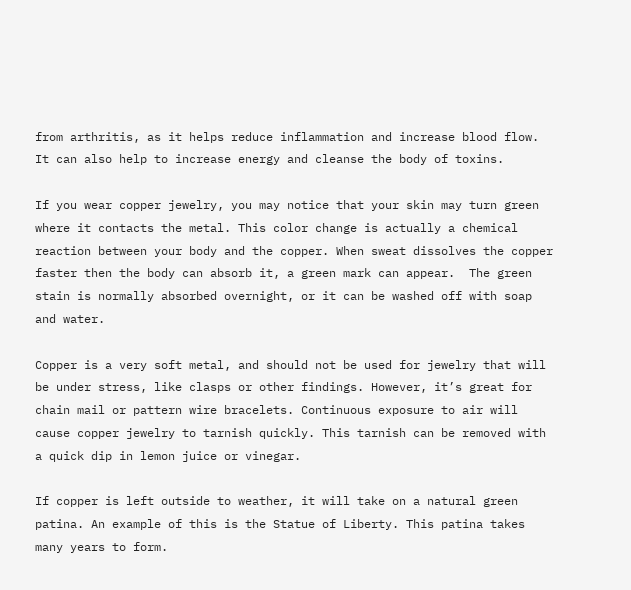from arthritis, as it helps reduce inflammation and increase blood flow. It can also help to increase energy and cleanse the body of toxins.

If you wear copper jewelry, you may notice that your skin may turn green where it contacts the metal. This color change is actually a chemical reaction between your body and the copper. When sweat dissolves the copper faster then the body can absorb it, a green mark can appear.  The green stain is normally absorbed overnight, or it can be washed off with soap and water.

Copper is a very soft metal, and should not be used for jewelry that will be under stress, like clasps or other findings. However, it’s great for chain mail or pattern wire bracelets. Continuous exposure to air will cause copper jewelry to tarnish quickly. This tarnish can be removed with a quick dip in lemon juice or vinegar.

If copper is left outside to weather, it will take on a natural green patina. An example of this is the Statue of Liberty. This patina takes many years to form.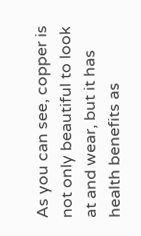As you can see, copper is not only beautiful to look at and wear, but it has health benefits as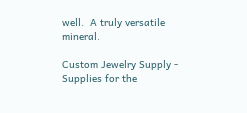well.  A truly versatile mineral.

Custom Jewelry Supply - Supplies for the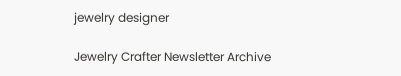jewelry designer

Jewelry Crafter Newsletter Archive